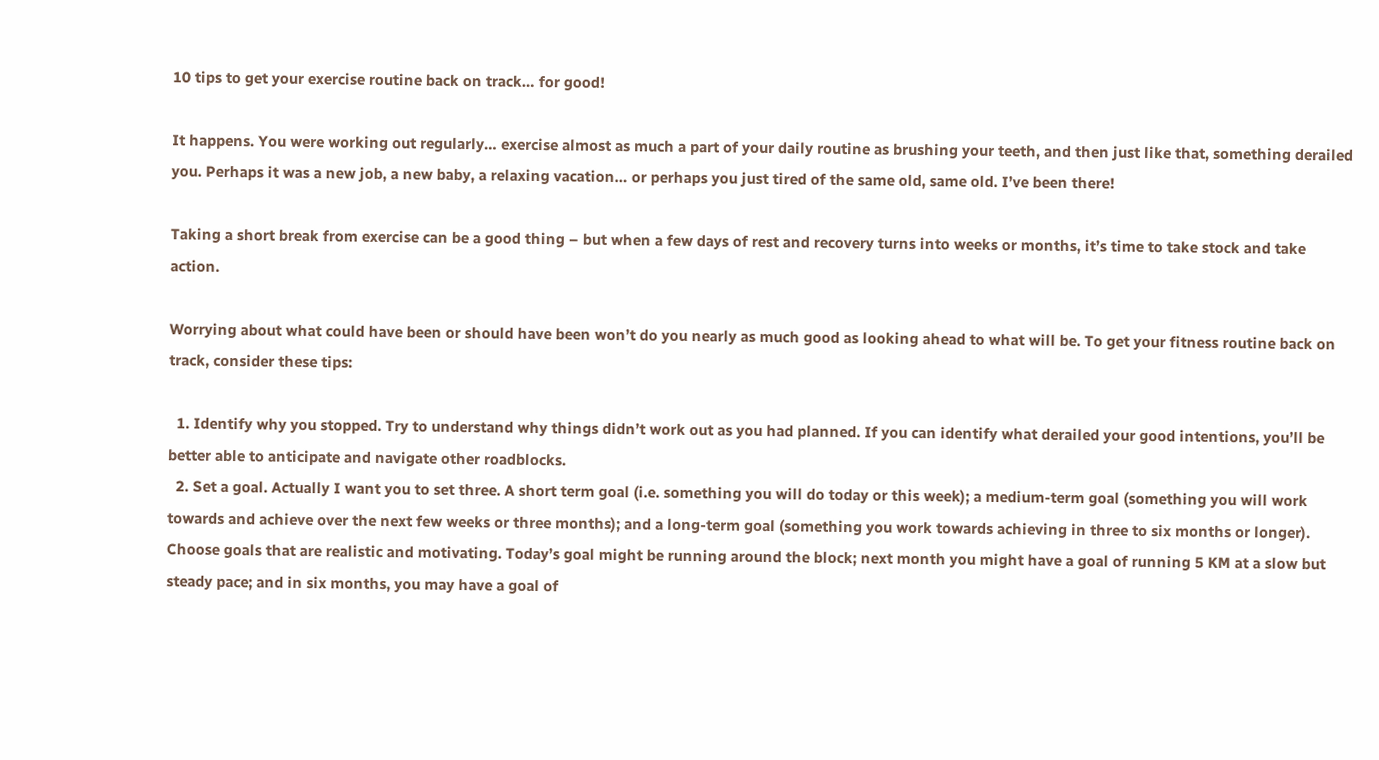10 tips to get your exercise routine back on track… for good!

It happens. You were working out regularly… exercise almost as much a part of your daily routine as brushing your teeth, and then just like that, something derailed you. Perhaps it was a new job, a new baby, a relaxing vacation… or perhaps you just tired of the same old, same old. I’ve been there!

Taking a short break from exercise can be a good thing – but when a few days of rest and recovery turns into weeks or months, it’s time to take stock and take action.

Worrying about what could have been or should have been won’t do you nearly as much good as looking ahead to what will be. To get your fitness routine back on track, consider these tips:

  1. Identify why you stopped. Try to understand why things didn’t work out as you had planned. If you can identify what derailed your good intentions, you’ll be better able to anticipate and navigate other roadblocks.
  2. Set a goal. Actually I want you to set three. A short term goal (i.e. something you will do today or this week); a medium-term goal (something you will work towards and achieve over the next few weeks or three months); and a long-term goal (something you work towards achieving in three to six months or longer). Choose goals that are realistic and motivating. Today’s goal might be running around the block; next month you might have a goal of running 5 KM at a slow but steady pace; and in six months, you may have a goal of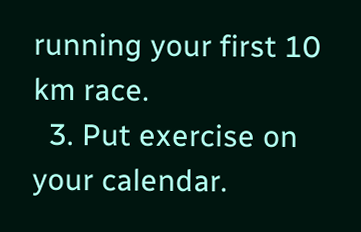running your first 10 km race.
  3. Put exercise on your calendar.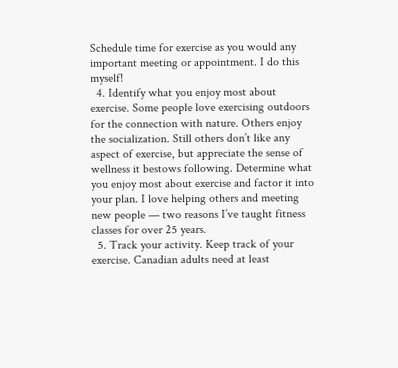Schedule time for exercise as you would any important meeting or appointment. I do this myself!
  4. Identify what you enjoy most about exercise. Some people love exercising outdoors for the connection with nature. Others enjoy the socialization. Still others don’t like any aspect of exercise, but appreciate the sense of wellness it bestows following. Determine what you enjoy most about exercise and factor it into your plan. I love helping others and meeting new people — two reasons I’ve taught fitness classes for over 25 years.
  5. Track your activity. Keep track of your exercise. Canadian adults need at least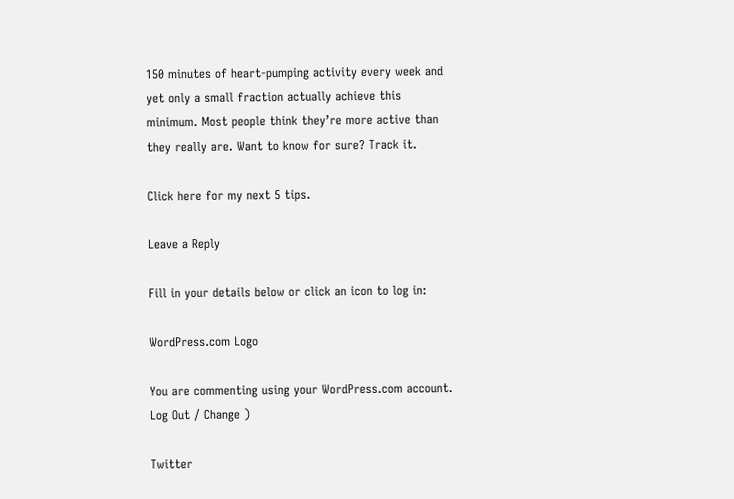150 minutes of heart-pumping activity every week and yet only a small fraction actually achieve this minimum. Most people think they’re more active than they really are. Want to know for sure? Track it.

Click here for my next 5 tips.

Leave a Reply

Fill in your details below or click an icon to log in:

WordPress.com Logo

You are commenting using your WordPress.com account. Log Out / Change )

Twitter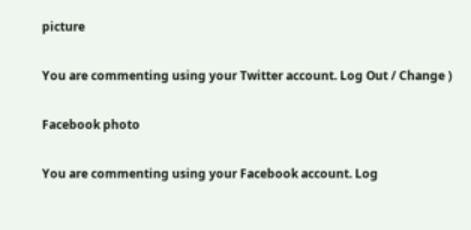picture

You are commenting using your Twitter account. Log Out / Change )

Facebook photo

You are commenting using your Facebook account. Log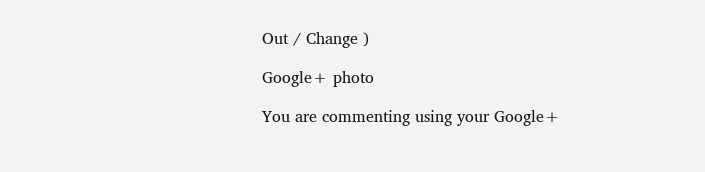Out / Change )

Google+ photo

You are commenting using your Google+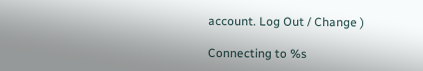account. Log Out / Change )

Connecting to %s